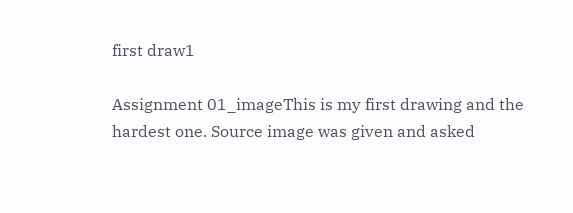first draw1

Assignment 01_imageThis is my first drawing and the hardest one. Source image was given and asked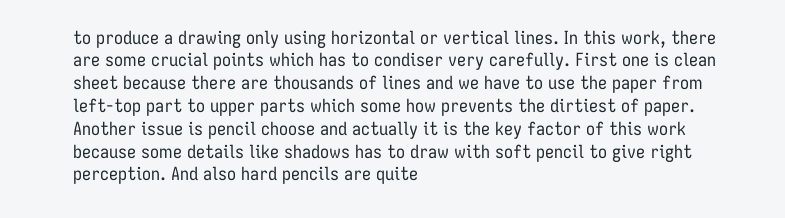to produce a drawing only using horizontal or vertical lines. In this work, there are some crucial points which has to condiser very carefully. First one is clean sheet because there are thousands of lines and we have to use the paper from left-top part to upper parts which some how prevents the dirtiest of paper. Another issue is pencil choose and actually it is the key factor of this work because some details like shadows has to draw with soft pencil to give right perception. And also hard pencils are quite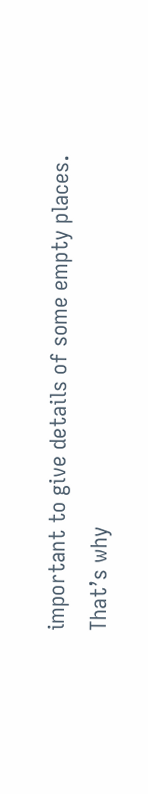important to give details of some empty places. That’s why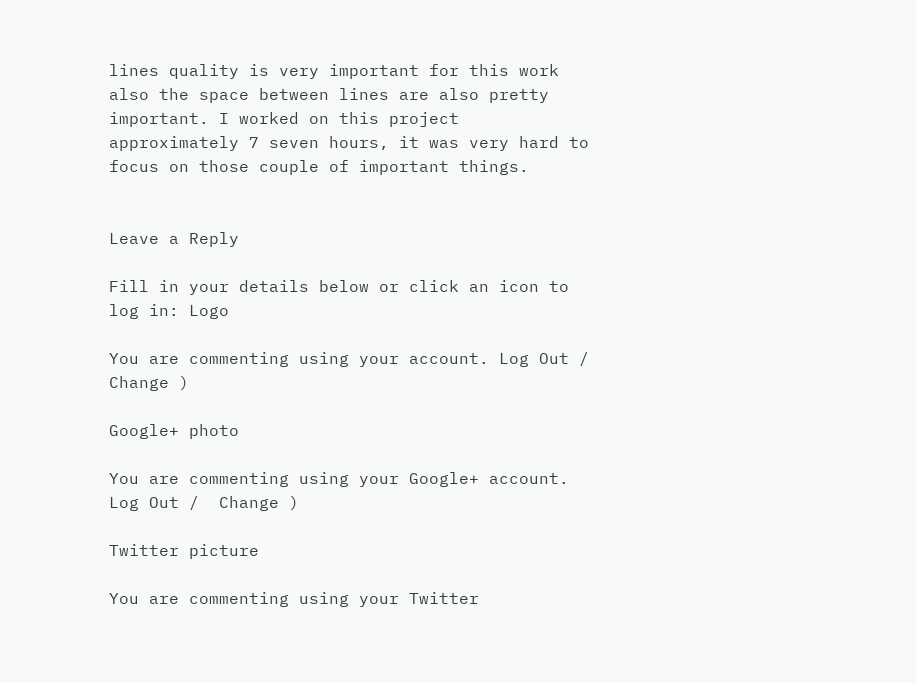lines quality is very important for this work also the space between lines are also pretty important. I worked on this project approximately 7 seven hours, it was very hard to focus on those couple of important things.


Leave a Reply

Fill in your details below or click an icon to log in: Logo

You are commenting using your account. Log Out /  Change )

Google+ photo

You are commenting using your Google+ account. Log Out /  Change )

Twitter picture

You are commenting using your Twitter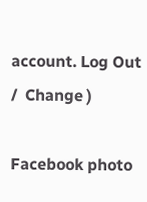account. Log Out /  Change )

Facebook photo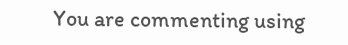You are commenting using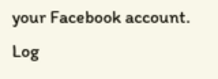your Facebook account. Log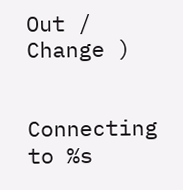Out /  Change )


Connecting to %s